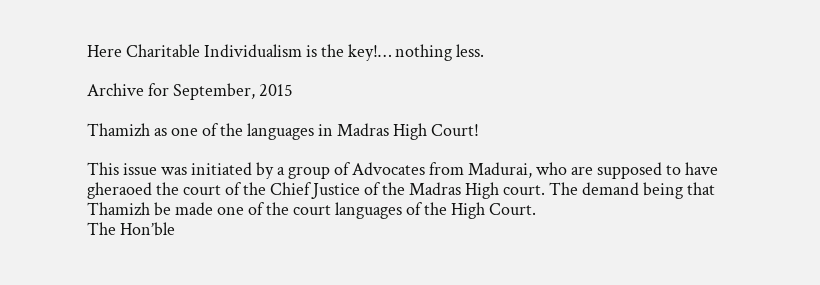Here Charitable Individualism is the key!… nothing less.

Archive for September, 2015

Thamizh as one of the languages in Madras High Court!

This issue was initiated by a group of Advocates from Madurai, who are supposed to have gheraoed the court of the Chief Justice of the Madras High court. The demand being that Thamizh be made one of the court languages of the High Court.
The Hon’ble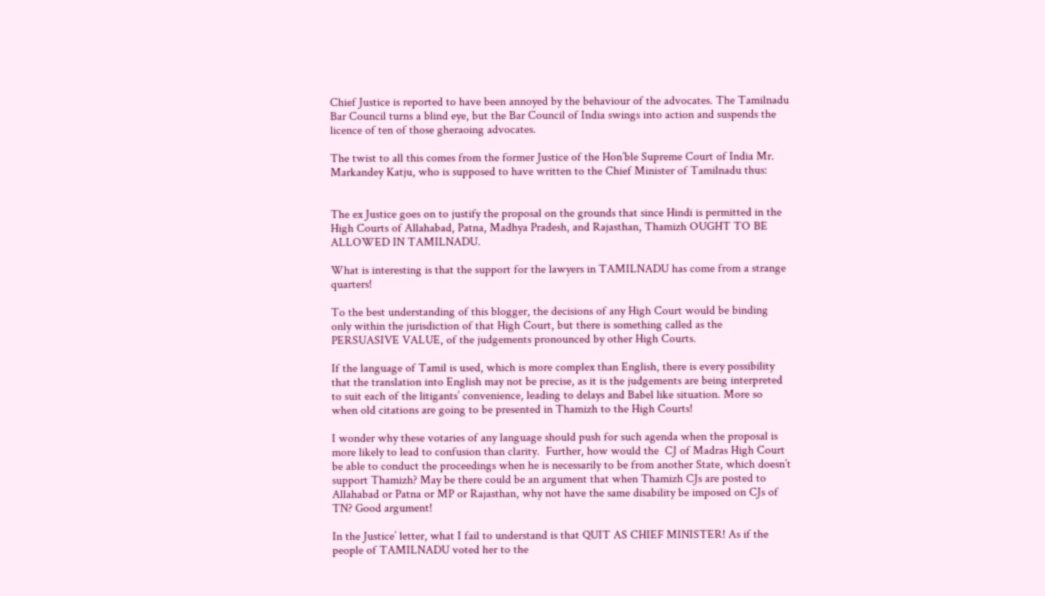Chief Justice is reported to have been annoyed by the behaviour of the advocates. The Tamilnadu Bar Council turns a blind eye, but the Bar Council of India swings into action and suspends the licence of ten of those gheraoing advocates.

The twist to all this comes from the former Justice of the Hon’ble Supreme Court of India Mr. Markandey Katju, who is supposed to have written to the Chief Minister of Tamilnadu thus:


The ex Justice goes on to justify the proposal on the grounds that since Hindi is permitted in the High Courts of Allahabad, Patna, Madhya Pradesh, and Rajasthan, Thamizh OUGHT TO BE ALLOWED IN TAMILNADU.

What is interesting is that the support for the lawyers in TAMILNADU has come from a strange quarters!

To the best understanding of this blogger, the decisions of any High Court would be binding only within the jurisdiction of that High Court, but there is something called as the PERSUASIVE VALUE, of the judgements pronounced by other High Courts.

If the language of Tamil is used, which is more complex than English, there is every possibility that the translation into English may not be precise, as it is the judgements are being interpreted to suit each of the litigants’ convenience, leading to delays and Babel like situation. More so when old citations are going to be presented in Thamizh to the High Courts!

I wonder why these votaries of any language should push for such agenda when the proposal is more likely to lead to confusion than clarity.  Further, how would the  CJ of Madras High Court be able to conduct the proceedings when he is necessarily to be from another State, which doesn’t support Thamizh? May be there could be an argument that when Thamizh CJs are posted to Allahabad or Patna or MP or Rajasthan, why not have the same disability be imposed on CJs of TN? Good argument!

In the Justice’ letter, what I fail to understand is that QUIT AS CHIEF MINISTER! As if the people of TAMILNADU voted her to the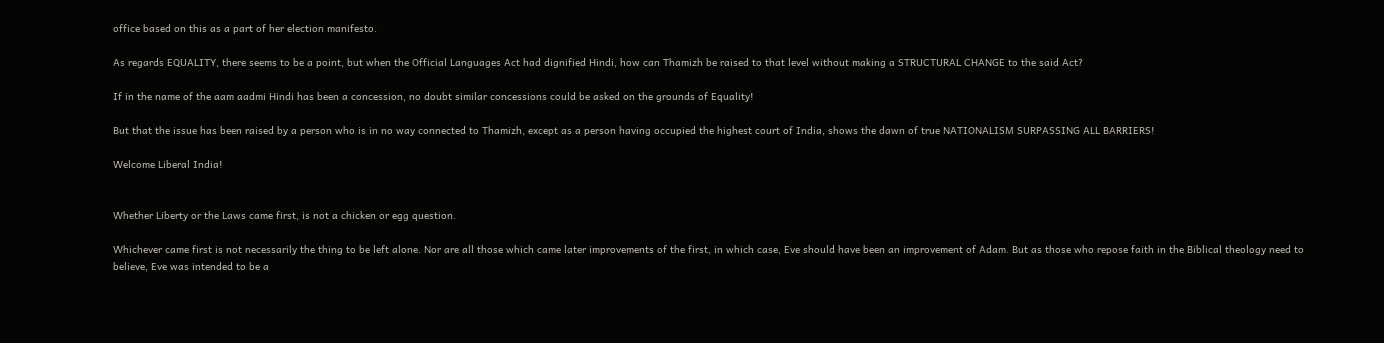office based on this as a part of her election manifesto.

As regards EQUALITY, there seems to be a point, but when the Official Languages Act had dignified Hindi, how can Thamizh be raised to that level without making a STRUCTURAL CHANGE to the said Act?

If in the name of the aam aadmi Hindi has been a concession, no doubt similar concessions could be asked on the grounds of Equality!

But that the issue has been raised by a person who is in no way connected to Thamizh, except as a person having occupied the highest court of India, shows the dawn of true NATIONALISM SURPASSING ALL BARRIERS!

Welcome Liberal India!


Whether Liberty or the Laws came first, is not a chicken or egg question.

Whichever came first is not necessarily the thing to be left alone. Nor are all those which came later improvements of the first, in which case, Eve should have been an improvement of Adam. But as those who repose faith in the Biblical theology need to believe, Eve was intended to be a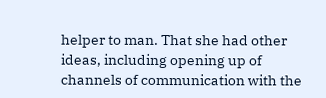helper to man. That she had other ideas, including opening up of channels of communication with the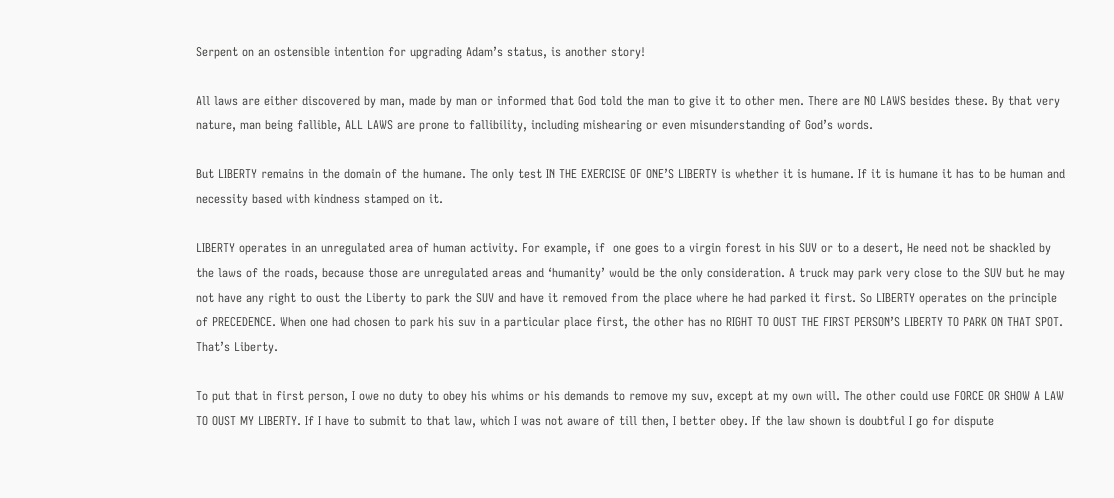Serpent on an ostensible intention for upgrading Adam’s status, is another story!

All laws are either discovered by man, made by man or informed that God told the man to give it to other men. There are NO LAWS besides these. By that very nature, man being fallible, ALL LAWS are prone to fallibility, including mishearing or even misunderstanding of God’s words.

But LIBERTY remains in the domain of the humane. The only test IN THE EXERCISE OF ONE’S LIBERTY is whether it is humane. If it is humane it has to be human and necessity based with kindness stamped on it.

LIBERTY operates in an unregulated area of human activity. For example, if  one goes to a virgin forest in his SUV or to a desert, He need not be shackled by the laws of the roads, because those are unregulated areas and ‘humanity’ would be the only consideration. A truck may park very close to the SUV but he may not have any right to oust the Liberty to park the SUV and have it removed from the place where he had parked it first. So LIBERTY operates on the principle of PRECEDENCE. When one had chosen to park his suv in a particular place first, the other has no RIGHT TO OUST THE FIRST PERSON’S LIBERTY TO PARK ON THAT SPOT. That’s Liberty.

To put that in first person, I owe no duty to obey his whims or his demands to remove my suv, except at my own will. The other could use FORCE OR SHOW A LAW TO OUST MY LIBERTY. If I have to submit to that law, which I was not aware of till then, I better obey. If the law shown is doubtful I go for dispute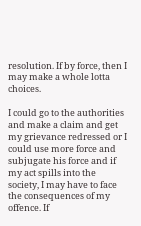resolution. If by force, then I may make a whole lotta choices.

I could go to the authorities and make a claim and get my grievance redressed or I could use more force and subjugate his force and if my act spills into the society, I may have to face the consequences of my offence. If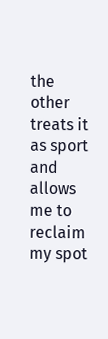the other treats it as sport and allows me to reclaim my spot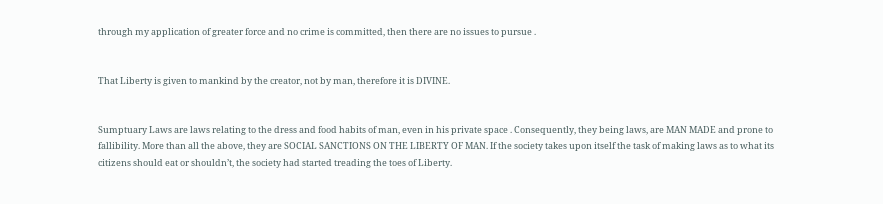through my application of greater force and no crime is committed, then there are no issues to pursue .


That Liberty is given to mankind by the creator, not by man, therefore it is DIVINE.


Sumptuary Laws are laws relating to the dress and food habits of man, even in his private space . Consequently, they being laws, are MAN MADE and prone to fallibility. More than all the above, they are SOCIAL SANCTIONS ON THE LIBERTY OF MAN. If the society takes upon itself the task of making laws as to what its citizens should eat or shouldn’t, the society had started treading the toes of Liberty.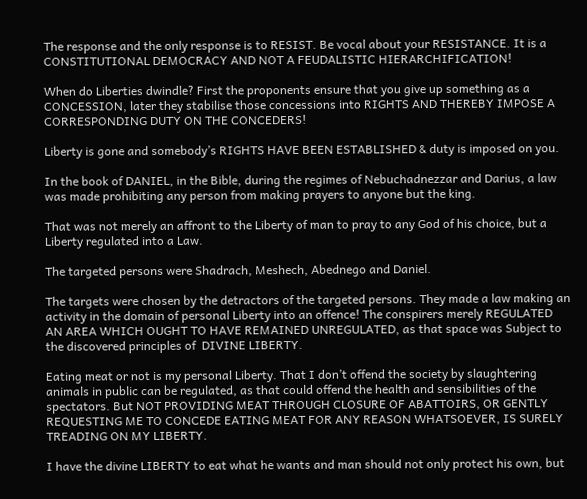The response and the only response is to RESIST. Be vocal about your RESISTANCE. It is a CONSTITUTIONAL DEMOCRACY AND NOT A FEUDALISTIC HIERARCHIFICATION!

When do Liberties dwindle? First the proponents ensure that you give up something as a CONCESSION, later they stabilise those concessions into RIGHTS AND THEREBY IMPOSE A CORRESPONDING DUTY ON THE CONCEDERS!

Liberty is gone and somebody’s RIGHTS HAVE BEEN ESTABLISHED & duty is imposed on you.

In the book of DANIEL, in the Bible, during the regimes of Nebuchadnezzar and Darius, a law was made prohibiting any person from making prayers to anyone but the king.

That was not merely an affront to the Liberty of man to pray to any God of his choice, but a Liberty regulated into a Law.

The targeted persons were Shadrach, Meshech, Abednego and Daniel.

The targets were chosen by the detractors of the targeted persons. They made a law making an activity in the domain of personal Liberty into an offence! The conspirers merely REGULATED AN AREA WHICH OUGHT TO HAVE REMAINED UNREGULATED, as that space was Subject to the discovered principles of  DIVINE LIBERTY.

Eating meat or not is my personal Liberty. That I don’t offend the society by slaughtering animals in public can be regulated, as that could offend the health and sensibilities of the spectators. But NOT PROVIDING MEAT THROUGH CLOSURE OF ABATTOIRS, OR GENTLY REQUESTING ME TO CONCEDE EATING MEAT FOR ANY REASON WHATSOEVER, IS SURELY TREADING ON MY LIBERTY.

I have the divine LIBERTY to eat what he wants and man should not only protect his own, but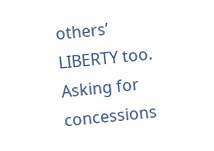others’ LIBERTY too. Asking for concessions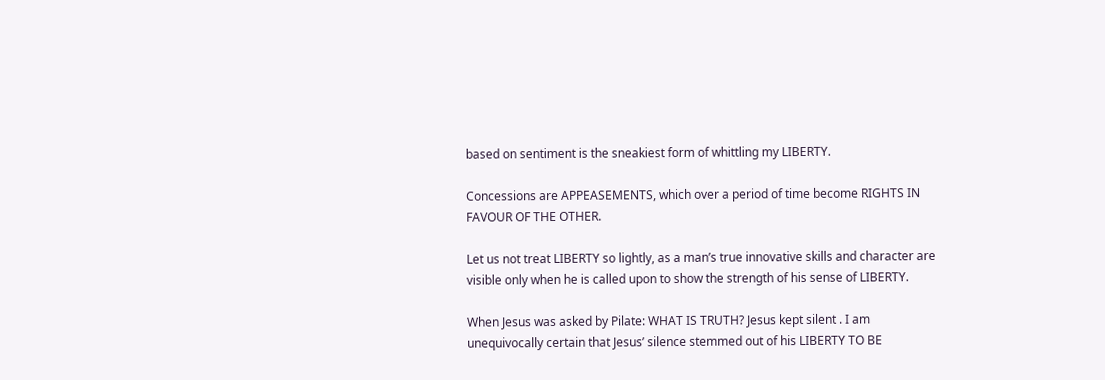based on sentiment is the sneakiest form of whittling my LIBERTY.

Concessions are APPEASEMENTS, which over a period of time become RIGHTS IN FAVOUR OF THE OTHER.

Let us not treat LIBERTY so lightly, as a man’s true innovative skills and character are visible only when he is called upon to show the strength of his sense of LIBERTY.

When Jesus was asked by Pilate: WHAT IS TRUTH? Jesus kept silent . I am unequivocally certain that Jesus’ silence stemmed out of his LIBERTY TO BE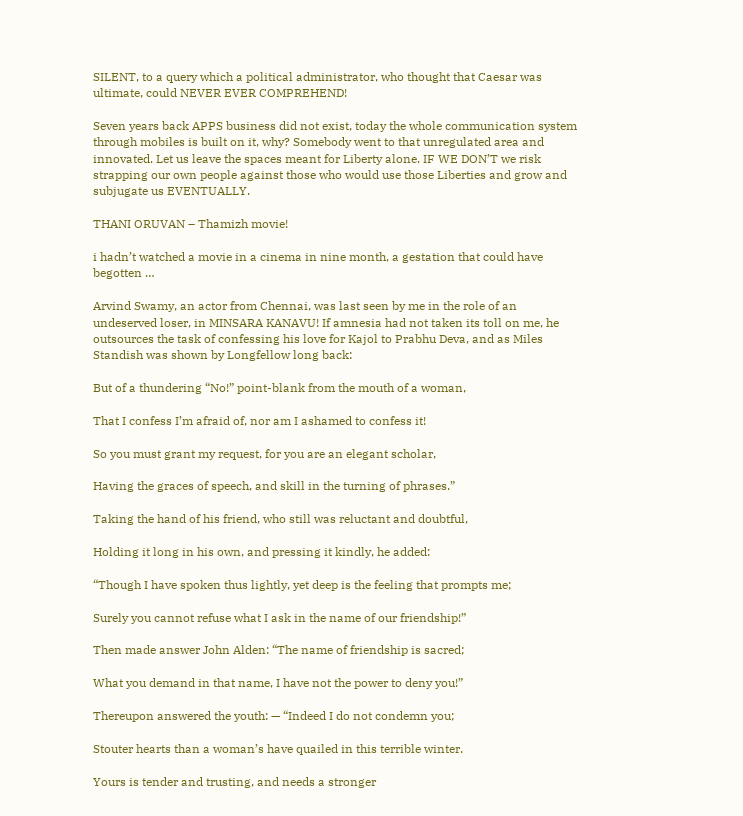SILENT, to a query which a political administrator, who thought that Caesar was ultimate, could NEVER EVER COMPREHEND!

Seven years back APPS business did not exist, today the whole communication system through mobiles is built on it, why? Somebody went to that unregulated area and innovated. Let us leave the spaces meant for Liberty alone. IF WE DON’T we risk strapping our own people against those who would use those Liberties and grow and subjugate us EVENTUALLY.

THANI ORUVAN – Thamizh movie!

i hadn’t watched a movie in a cinema in nine month, a gestation that could have begotten …

Arvind Swamy, an actor from Chennai, was last seen by me in the role of an undeserved loser, in MINSARA KANAVU! If amnesia had not taken its toll on me, he outsources the task of confessing his love for Kajol to Prabhu Deva, and as Miles Standish was shown by Longfellow long back:

But of a thundering “No!” point-blank from the mouth of a woman,

That I confess I’m afraid of, nor am I ashamed to confess it!

So you must grant my request, for you are an elegant scholar,

Having the graces of speech, and skill in the turning of phrases.”

Taking the hand of his friend, who still was reluctant and doubtful,

Holding it long in his own, and pressing it kindly, he added:

“Though I have spoken thus lightly, yet deep is the feeling that prompts me;

Surely you cannot refuse what I ask in the name of our friendship!”

Then made answer John Alden: “The name of friendship is sacred;

What you demand in that name, I have not the power to deny you!”

Thereupon answered the youth: — “Indeed I do not condemn you;

Stouter hearts than a woman’s have quailed in this terrible winter.

Yours is tender and trusting, and needs a stronger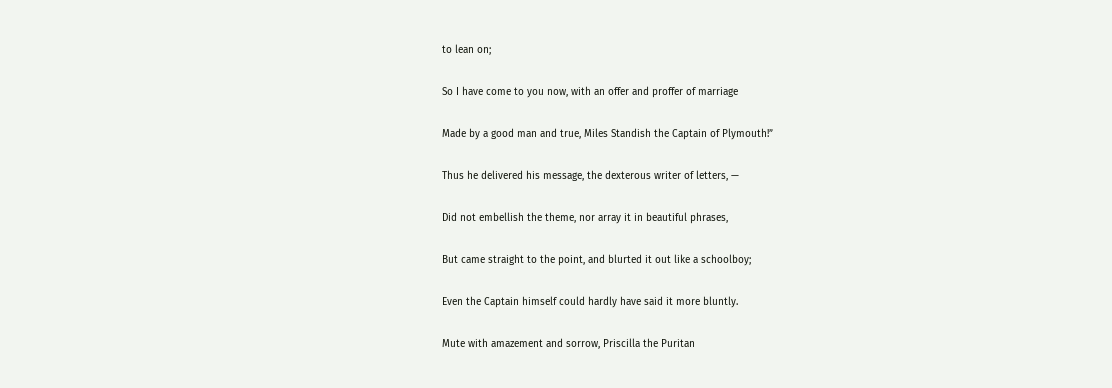to lean on;

So I have come to you now, with an offer and proffer of marriage

Made by a good man and true, Miles Standish the Captain of Plymouth!”

Thus he delivered his message, the dexterous writer of letters, —

Did not embellish the theme, nor array it in beautiful phrases,

But came straight to the point, and blurted it out like a schoolboy;

Even the Captain himself could hardly have said it more bluntly.

Mute with amazement and sorrow, Priscilla the Puritan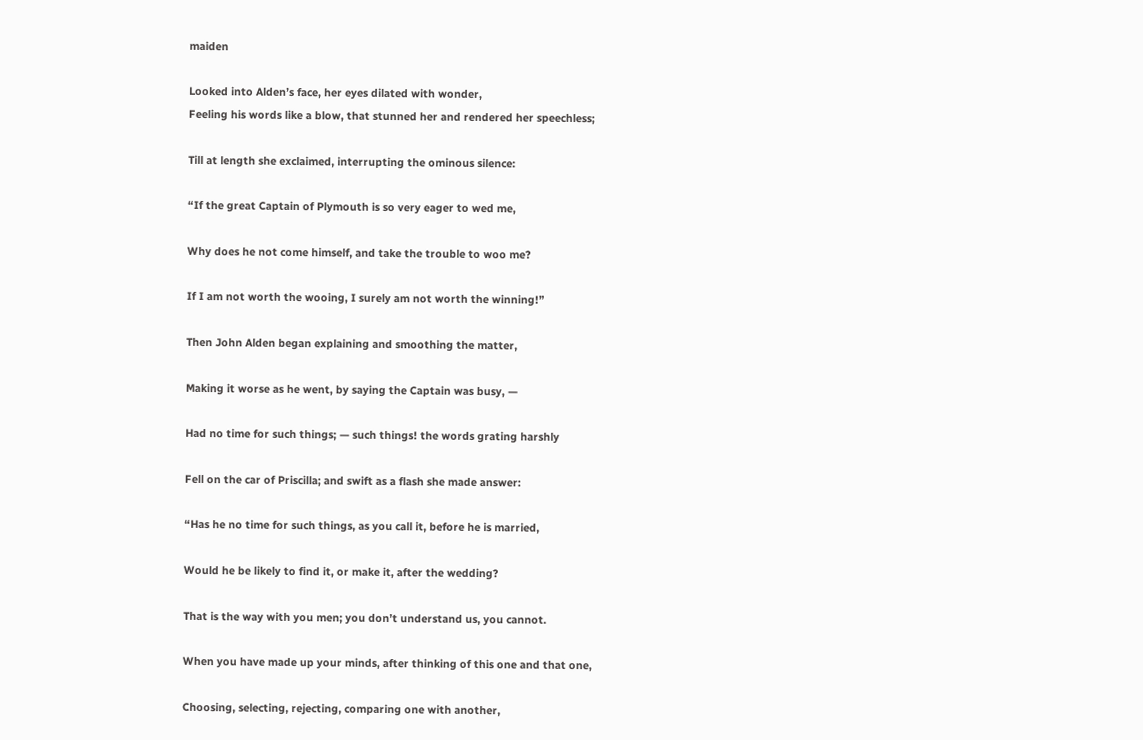maiden

Looked into Alden’s face, her eyes dilated with wonder,
Feeling his words like a blow, that stunned her and rendered her speechless;

Till at length she exclaimed, interrupting the ominous silence:

“If the great Captain of Plymouth is so very eager to wed me,

Why does he not come himself, and take the trouble to woo me?

If I am not worth the wooing, I surely am not worth the winning!”

Then John Alden began explaining and smoothing the matter,

Making it worse as he went, by saying the Captain was busy, —

Had no time for such things; — such things! the words grating harshly

Fell on the car of Priscilla; and swift as a flash she made answer:

“Has he no time for such things, as you call it, before he is married,

Would he be likely to find it, or make it, after the wedding?

That is the way with you men; you don’t understand us, you cannot.

When you have made up your minds, after thinking of this one and that one,

Choosing, selecting, rejecting, comparing one with another,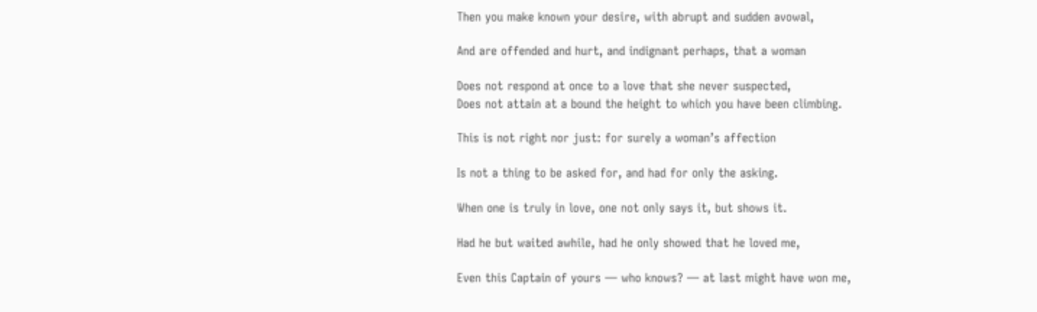Then you make known your desire, with abrupt and sudden avowal,

And are offended and hurt, and indignant perhaps, that a woman

Does not respond at once to a love that she never suspected,
Does not attain at a bound the height to which you have been climbing.

This is not right nor just: for surely a woman’s affection

Is not a thing to be asked for, and had for only the asking.

When one is truly in love, one not only says it, but shows it.

Had he but waited awhile, had he only showed that he loved me,

Even this Captain of yours — who knows? — at last might have won me,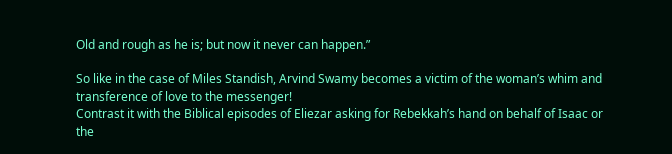Old and rough as he is; but now it never can happen.”

So like in the case of Miles Standish, Arvind Swamy becomes a victim of the woman’s whim and transference of love to the messenger!
Contrast it with the Biblical episodes of Eliezar asking for Rebekkah’s hand on behalf of Isaac or the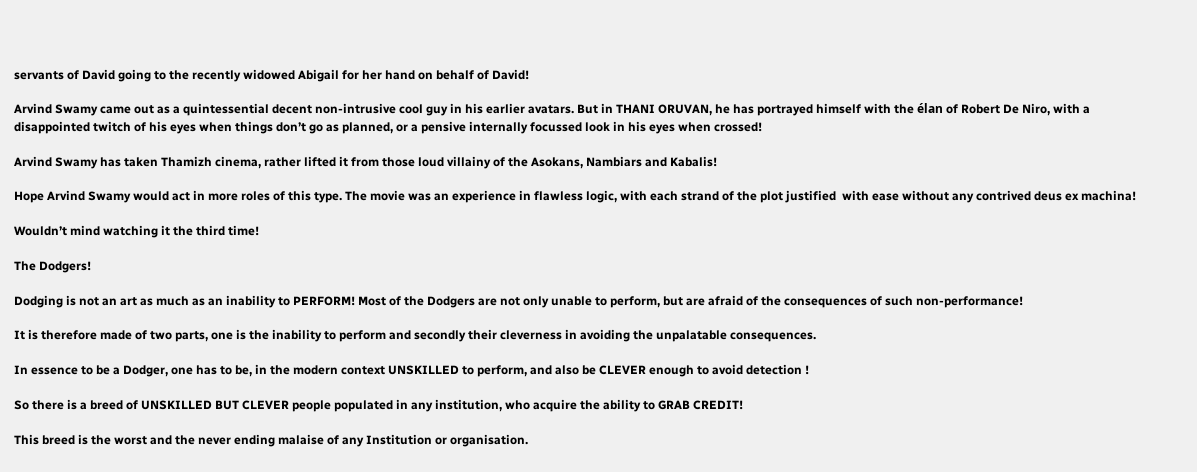servants of David going to the recently widowed Abigail for her hand on behalf of David!

Arvind Swamy came out as a quintessential decent non-intrusive cool guy in his earlier avatars. But in THANI ORUVAN, he has portrayed himself with the élan of Robert De Niro, with a disappointed twitch of his eyes when things don’t go as planned, or a pensive internally focussed look in his eyes when crossed!

Arvind Swamy has taken Thamizh cinema, rather lifted it from those loud villainy of the Asokans, Nambiars and Kabalis!

Hope Arvind Swamy would act in more roles of this type. The movie was an experience in flawless logic, with each strand of the plot justified  with ease without any contrived deus ex machina!

Wouldn’t mind watching it the third time!

The Dodgers!

Dodging is not an art as much as an inability to PERFORM! Most of the Dodgers are not only unable to perform, but are afraid of the consequences of such non-performance!

It is therefore made of two parts, one is the inability to perform and secondly their cleverness in avoiding the unpalatable consequences.

In essence to be a Dodger, one has to be, in the modern context UNSKILLED to perform, and also be CLEVER enough to avoid detection !

So there is a breed of UNSKILLED BUT CLEVER people populated in any institution, who acquire the ability to GRAB CREDIT!

This breed is the worst and the never ending malaise of any Institution or organisation.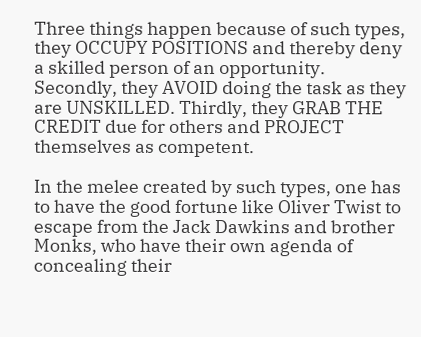Three things happen because of such types, they OCCUPY POSITIONS and thereby deny a skilled person of an opportunity. Secondly, they AVOID doing the task as they are UNSKILLED. Thirdly, they GRAB THE CREDIT due for others and PROJECT themselves as competent.

In the melee created by such types, one has to have the good fortune like Oliver Twist to escape from the Jack Dawkins and brother Monks, who have their own agenda of concealing their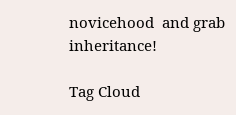novicehood  and grab inheritance!

Tag Cloud